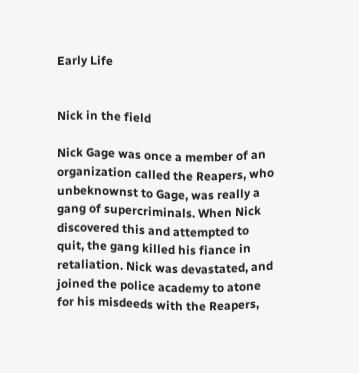Early Life


Nick in the field

Nick Gage was once a member of an organization called the Reapers, who unbeknownst to Gage, was really a gang of supercriminals. When Nick discovered this and attempted to quit, the gang killed his fiance in retaliation. Nick was devastated, and joined the police academy to atone for his misdeeds with the Reapers,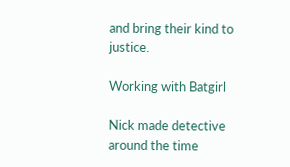and bring their kind to justice.

Working with Batgirl

Nick made detective around the time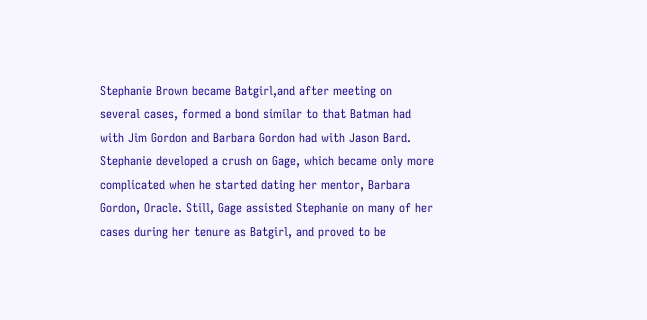Stephanie Brown became Batgirl,and after meeting on several cases, formed a bond similar to that Batman had with Jim Gordon and Barbara Gordon had with Jason Bard. Stephanie developed a crush on Gage, which became only more complicated when he started dating her mentor, Barbara Gordon, Oracle. Still, Gage assisted Stephanie on many of her cases during her tenure as Batgirl, and proved to be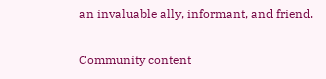an invaluable ally, informant, and friend.


Community content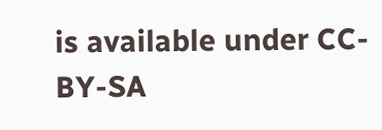is available under CC-BY-SA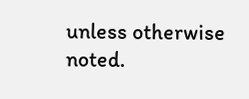unless otherwise noted.